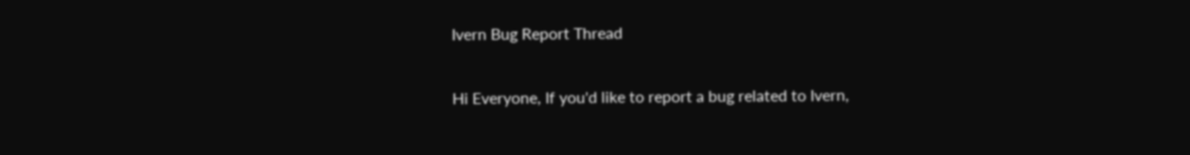Ivern Bug Report Thread

Hi Everyone, If you'd like to report a bug related to Ivern,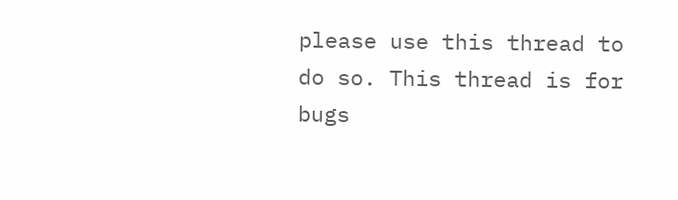please use this thread to do so. This thread is for bugs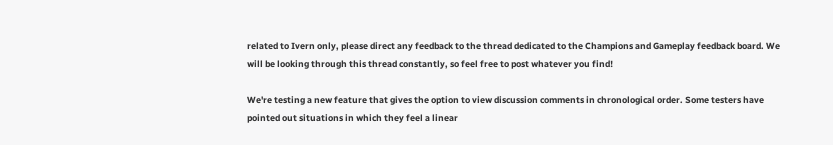related to Ivern only, please direct any feedback to the thread dedicated to the Champions and Gameplay feedback board. We will be looking through this thread constantly, so feel free to post whatever you find!

We're testing a new feature that gives the option to view discussion comments in chronological order. Some testers have pointed out situations in which they feel a linear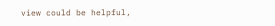view could be helpful,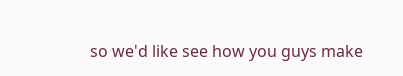so we'd like see how you guys make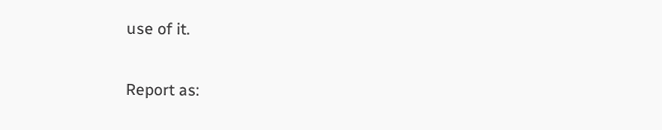use of it.

Report as: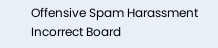Offensive Spam Harassment Incorrect Board